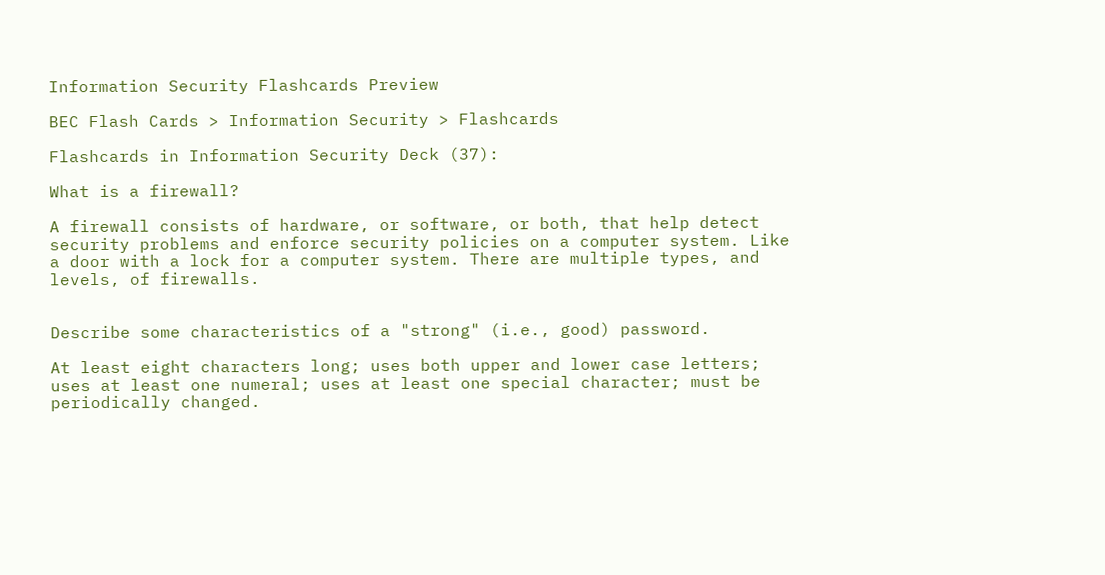Information Security Flashcards Preview

BEC Flash Cards > Information Security > Flashcards

Flashcards in Information Security Deck (37):

What is a firewall?

A firewall consists of hardware, or software, or both, that help detect security problems and enforce security policies on a computer system. Like a door with a lock for a computer system. There are multiple types, and levels, of firewalls.


Describe some characteristics of a "strong" (i.e., good) password.

At least eight characters long; uses both upper and lower case letters; uses at least one numeral; uses at least one special character; must be periodically changed.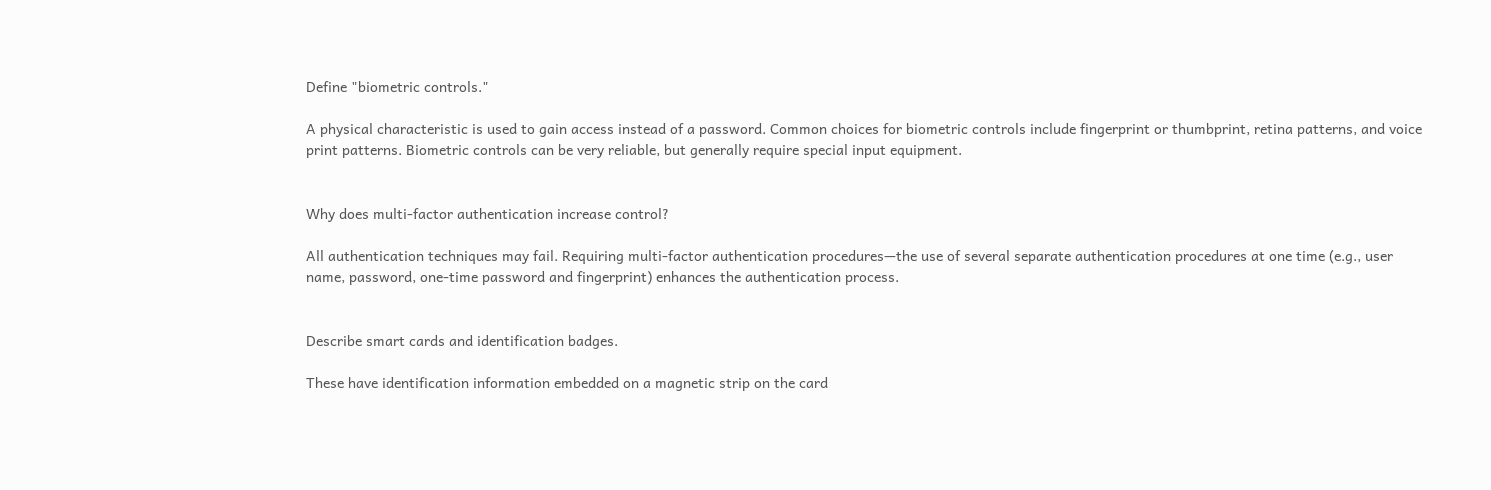Define "biometric controls."

A physical characteristic is used to gain access instead of a password. Common choices for biometric controls include fingerprint or thumbprint, retina patterns, and voice print patterns. Biometric controls can be very reliable, but generally require special input equipment.


Why does multi-factor authentication increase control?

All authentication techniques may fail. Requiring multi-factor authentication procedures—the use of several separate authentication procedures at one time (e.g., user name, password, one-time password and fingerprint) enhances the authentication process.


Describe smart cards and identification badges.

These have identification information embedded on a magnetic strip on the card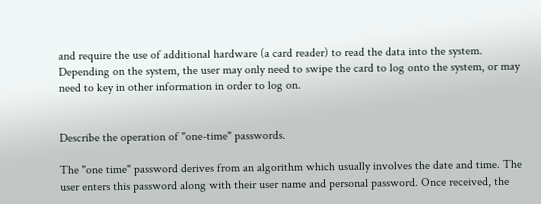and require the use of additional hardware (a card reader) to read the data into the system. Depending on the system, the user may only need to swipe the card to log onto the system, or may need to key in other information in order to log on.


Describe the operation of "one-time" passwords.

The "one time" password derives from an algorithm which usually involves the date and time. The user enters this password along with their user name and personal password. Once received, the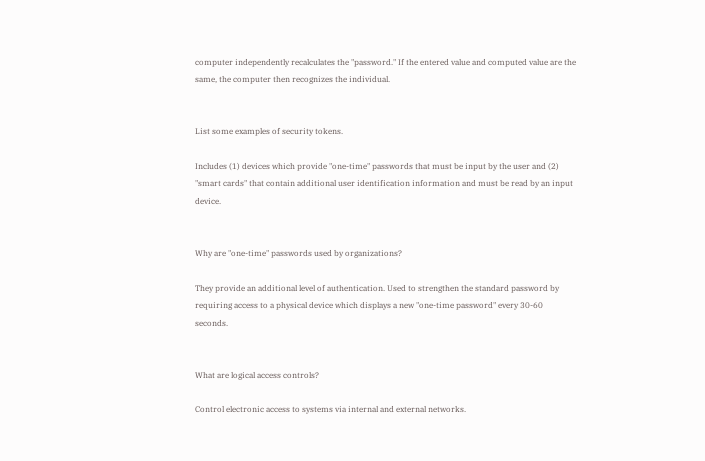computer independently recalculates the "password." If the entered value and computed value are the same, the computer then recognizes the individual.


List some examples of security tokens.

Includes (1) devices which provide "one-time" passwords that must be input by the user and (2) "smart cards" that contain additional user identification information and must be read by an input device.


Why are "one-time" passwords used by organizations?

They provide an additional level of authentication. Used to strengthen the standard password by requiring access to a physical device which displays a new "one-time password" every 30-60 seconds.


What are logical access controls?

Control electronic access to systems via internal and external networks.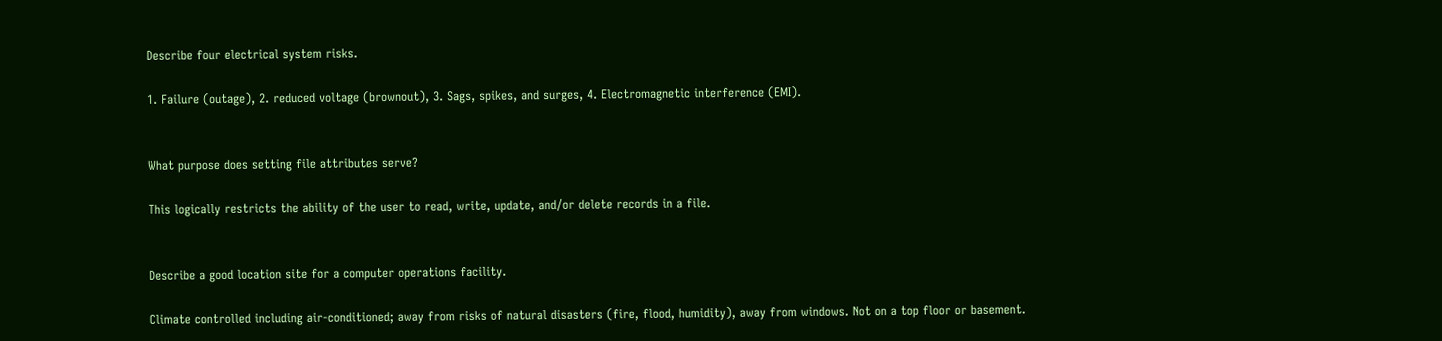Describe four electrical system risks.

1. Failure (outage), 2. reduced voltage (brownout), 3. Sags, spikes, and surges, 4. Electromagnetic interference (EMI).


What purpose does setting file attributes serve?

This logically restricts the ability of the user to read, write, update, and/or delete records in a file.


Describe a good location site for a computer operations facility.

Climate controlled including air-conditioned; away from risks of natural disasters (fire, flood, humidity), away from windows. Not on a top floor or basement.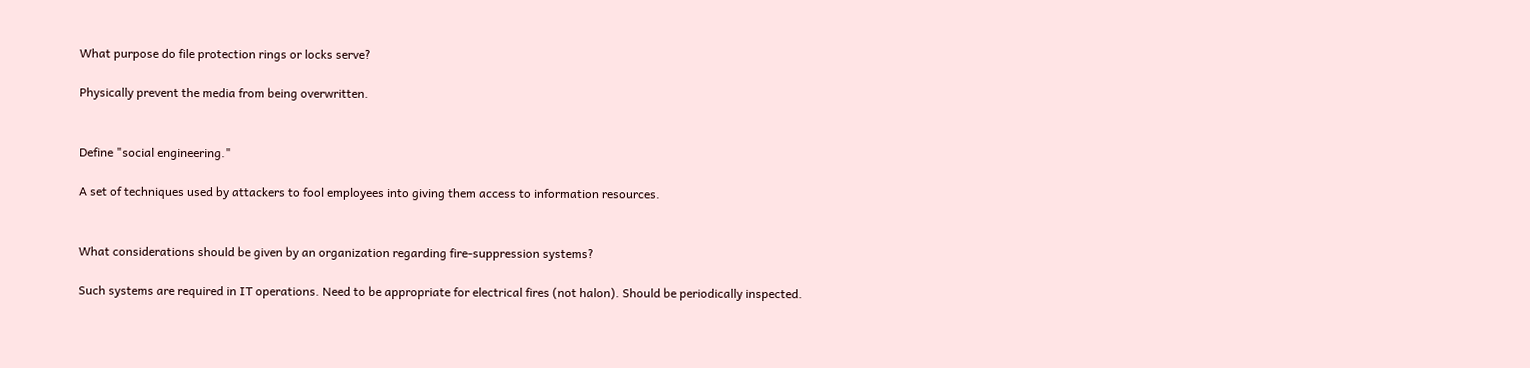What purpose do file protection rings or locks serve?

Physically prevent the media from being overwritten.


Define "social engineering."

A set of techniques used by attackers to fool employees into giving them access to information resources.


What considerations should be given by an organization regarding fire-suppression systems?

Such systems are required in IT operations. Need to be appropriate for electrical fires (not halon). Should be periodically inspected.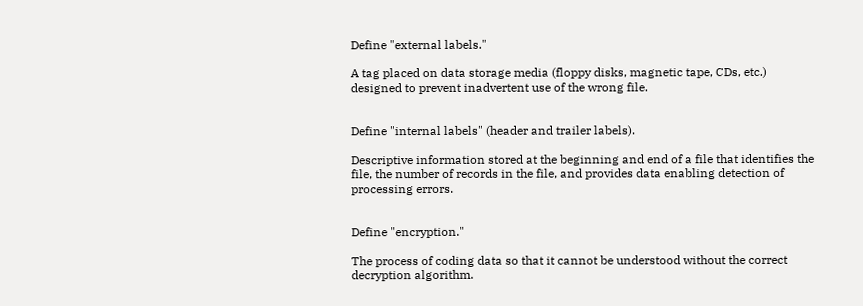Define "external labels."

A tag placed on data storage media (floppy disks, magnetic tape, CDs, etc.) designed to prevent inadvertent use of the wrong file.


Define "internal labels" (header and trailer labels).

Descriptive information stored at the beginning and end of a file that identifies the file, the number of records in the file, and provides data enabling detection of processing errors.


Define "encryption."

The process of coding data so that it cannot be understood without the correct decryption algorithm.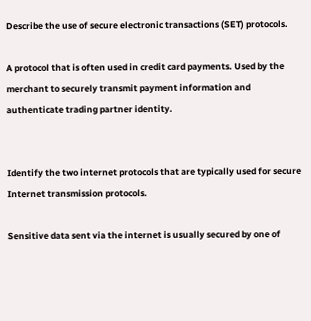Describe the use of secure electronic transactions (SET) protocols.

A protocol that is often used in credit card payments. Used by the merchant to securely transmit payment information and authenticate trading partner identity.


Identify the two internet protocols that are typically used for secure Internet transmission protocols.

Sensitive data sent via the internet is usually secured by one of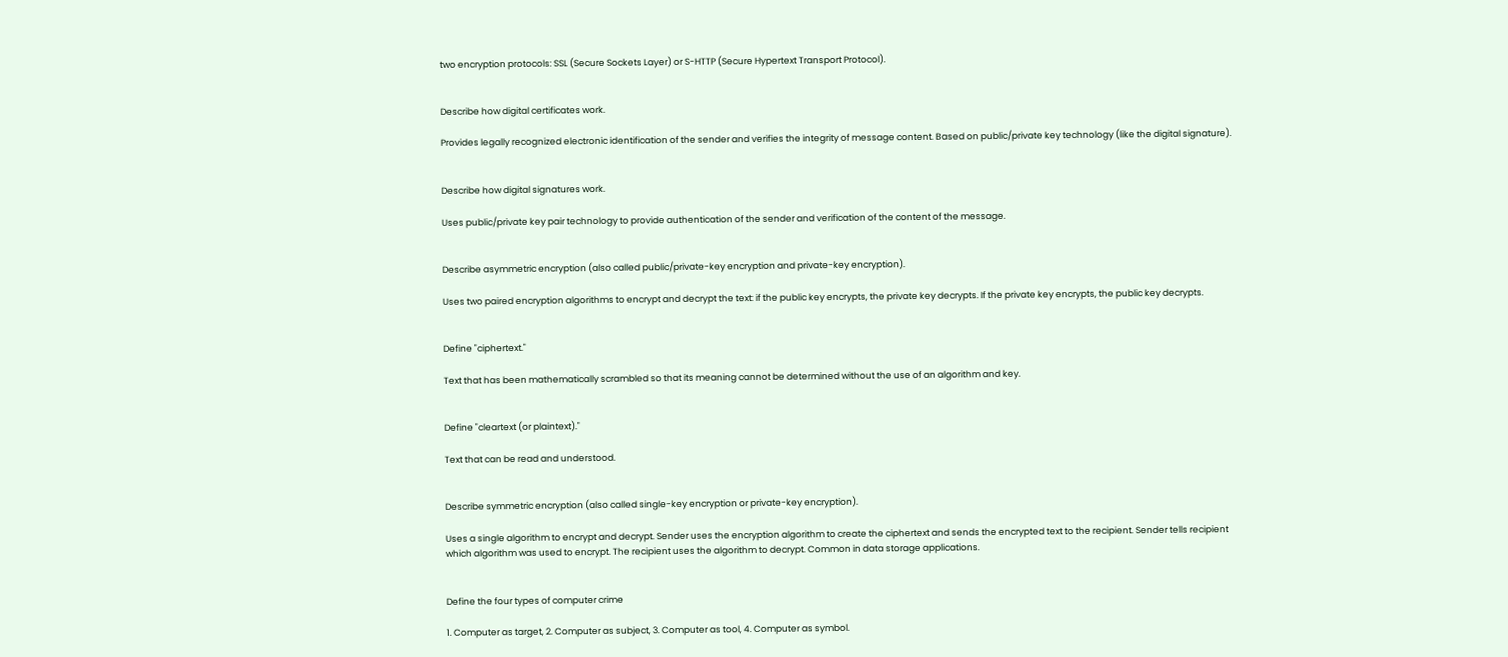two encryption protocols: SSL (Secure Sockets Layer) or S-HTTP (Secure Hypertext Transport Protocol).


Describe how digital certificates work.

Provides legally recognized electronic identification of the sender and verifies the integrity of message content. Based on public/private key technology (like the digital signature).


Describe how digital signatures work.

Uses public/private key pair technology to provide authentication of the sender and verification of the content of the message.


Describe asymmetric encryption (also called public/private-key encryption and private-key encryption).

Uses two paired encryption algorithms to encrypt and decrypt the text: if the public key encrypts, the private key decrypts. If the private key encrypts, the public key decrypts.


Define "ciphertext."

Text that has been mathematically scrambled so that its meaning cannot be determined without the use of an algorithm and key.


Define "cleartext (or plaintext)."

Text that can be read and understood.


Describe symmetric encryption (also called single-key encryption or private-key encryption).

Uses a single algorithm to encrypt and decrypt. Sender uses the encryption algorithm to create the ciphertext and sends the encrypted text to the recipient. Sender tells recipient which algorithm was used to encrypt. The recipient uses the algorithm to decrypt. Common in data storage applications.


Define the four types of computer crime

1. Computer as target, 2. Computer as subject, 3. Computer as tool, 4. Computer as symbol.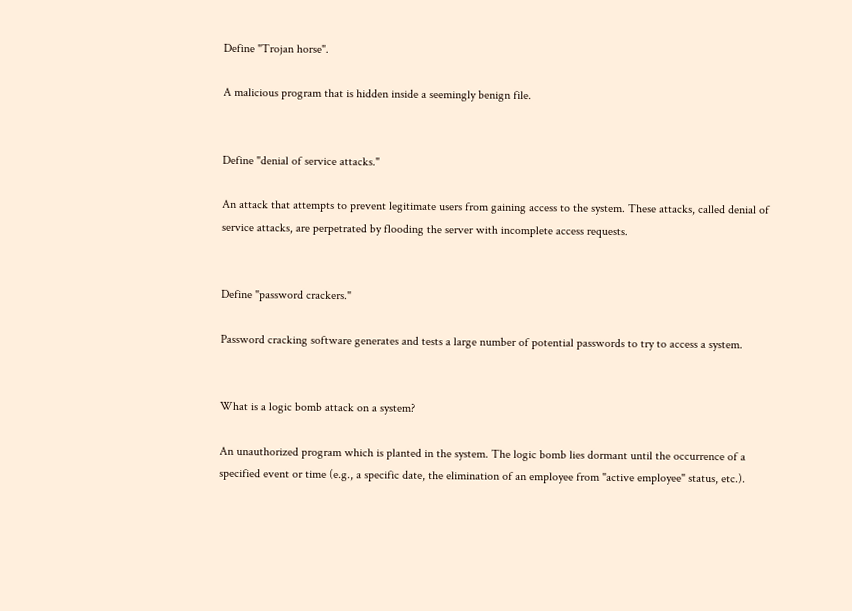Define "Trojan horse".

A malicious program that is hidden inside a seemingly benign file.


Define "denial of service attacks."

An attack that attempts to prevent legitimate users from gaining access to the system. These attacks, called denial of service attacks, are perpetrated by flooding the server with incomplete access requests.


Define "password crackers."

Password cracking software generates and tests a large number of potential passwords to try to access a system.


What is a logic bomb attack on a system?

An unauthorized program which is planted in the system. The logic bomb lies dormant until the occurrence of a specified event or time (e.g., a specific date, the elimination of an employee from "active employee" status, etc.).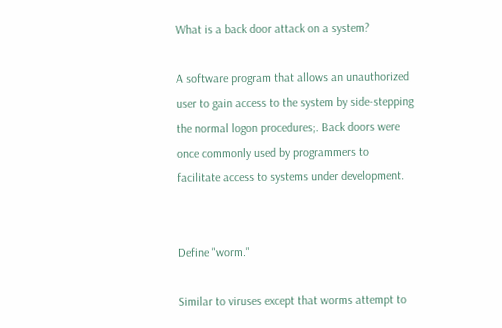What is a back door attack on a system?

A software program that allows an unauthorized user to gain access to the system by side-stepping the normal logon procedures;. Back doors were once commonly used by programmers to facilitate access to systems under development.


Define "worm."

Similar to viruses except that worms attempt to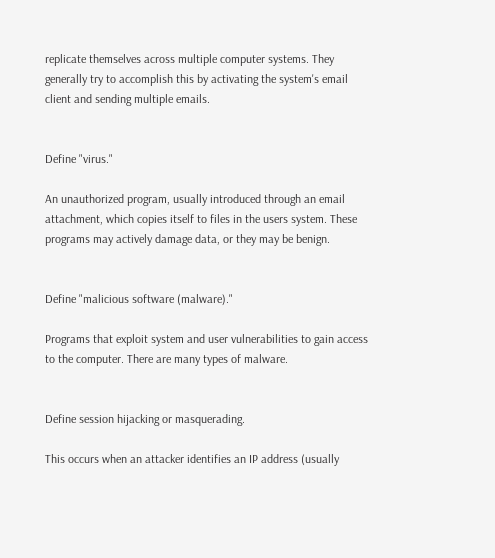replicate themselves across multiple computer systems. They generally try to accomplish this by activating the system's email client and sending multiple emails.


Define "virus."

An unauthorized program, usually introduced through an email attachment, which copies itself to files in the users system. These programs may actively damage data, or they may be benign.


Define "malicious software (malware)."

Programs that exploit system and user vulnerabilities to gain access to the computer. There are many types of malware.


Define session hijacking or masquerading.

This occurs when an attacker identifies an IP address (usually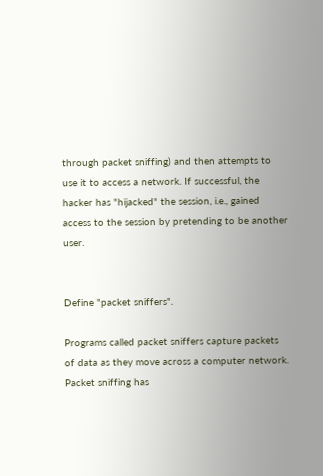through packet sniffing) and then attempts to use it to access a network. If successful, the hacker has "hijacked" the session, i.e., gained access to the session by pretending to be another user.


Define "packet sniffers".

Programs called packet sniffers capture packets of data as they move across a computer network. Packet sniffing has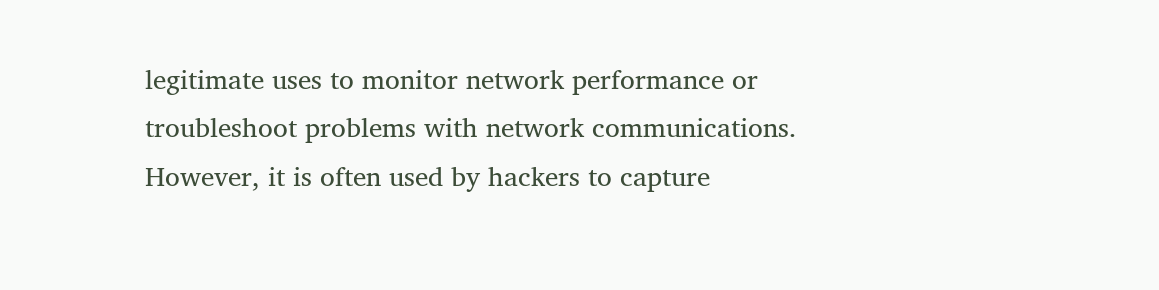legitimate uses to monitor network performance or troubleshoot problems with network communications. However, it is often used by hackers to capture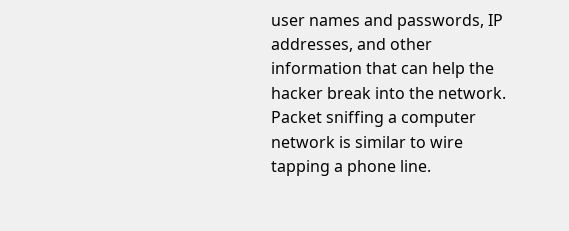user names and passwords, IP addresses, and other information that can help the hacker break into the network. Packet sniffing a computer network is similar to wire tapping a phone line.